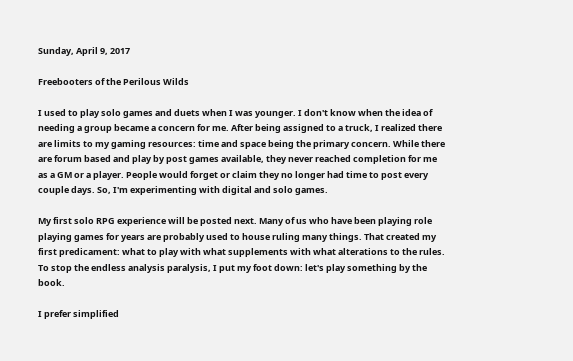Sunday, April 9, 2017

Freebooters of the Perilous Wilds

I used to play solo games and duets when I was younger. I don't know when the idea of needing a group became a concern for me. After being assigned to a truck, I realized there are limits to my gaming resources: time and space being the primary concern. While there are forum based and play by post games available, they never reached completion for me as a GM or a player. People would forget or claim they no longer had time to post every couple days. So, I'm experimenting with digital and solo games.

My first solo RPG experience will be posted next. Many of us who have been playing role playing games for years are probably used to house ruling many things. That created my first predicament: what to play with what supplements with what alterations to the rules. To stop the endless analysis paralysis, I put my foot down: let's play something by the book.

I prefer simplified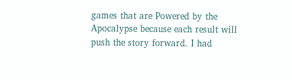games that are Powered by the Apocalypse because each result will push the story forward. I had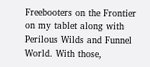Freebooters on the Frontier on my tablet along with Perilous Wilds and Funnel World. With those,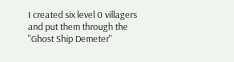I created six level 0 villagers and put them through the "Ghost Ship Demeter"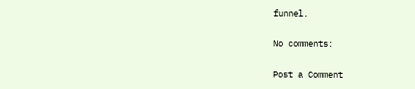funnel.

No comments:

Post a Comment